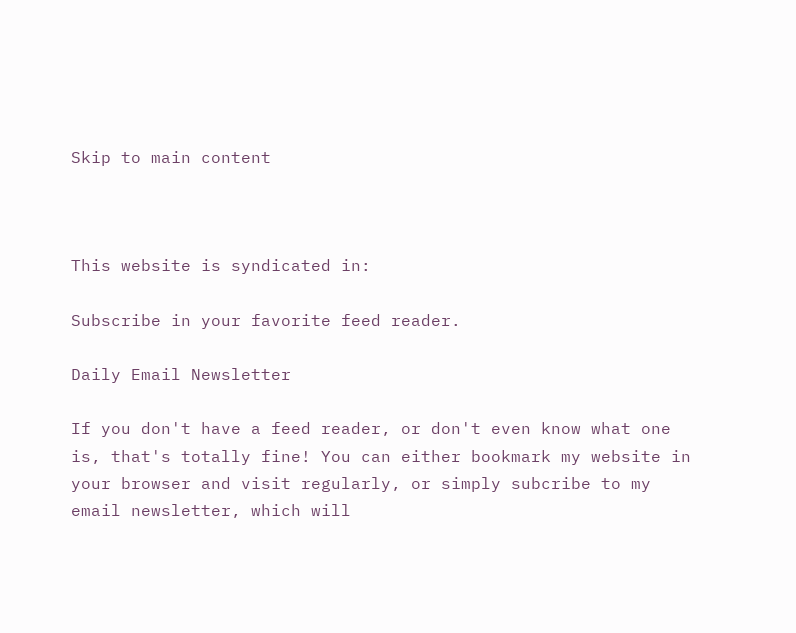Skip to main content



This website is syndicated in:

Subscribe in your favorite feed reader.

Daily Email Newsletter

If you don't have a feed reader, or don't even know what one is, that's totally fine! You can either bookmark my website in your browser and visit regularly, or simply subcribe to my email newsletter, which will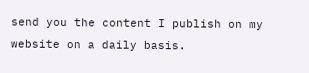send you the content I publish on my website on a daily basis.